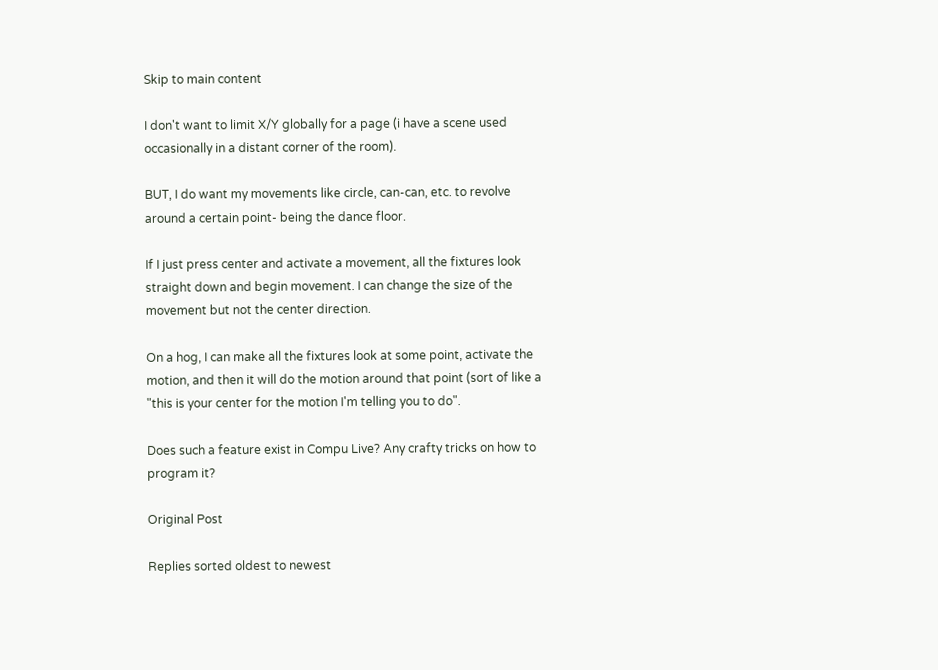Skip to main content

I don't want to limit X/Y globally for a page (i have a scene used occasionally in a distant corner of the room).

BUT, I do want my movements like circle, can-can, etc. to revolve around a certain point- being the dance floor.

If I just press center and activate a movement, all the fixtures look straight down and begin movement. I can change the size of the movement but not the center direction.

On a hog, I can make all the fixtures look at some point, activate the motion, and then it will do the motion around that point (sort of like a "this is your center for the motion I'm telling you to do".

Does such a feature exist in Compu Live? Any crafty tricks on how to program it?

Original Post

Replies sorted oldest to newest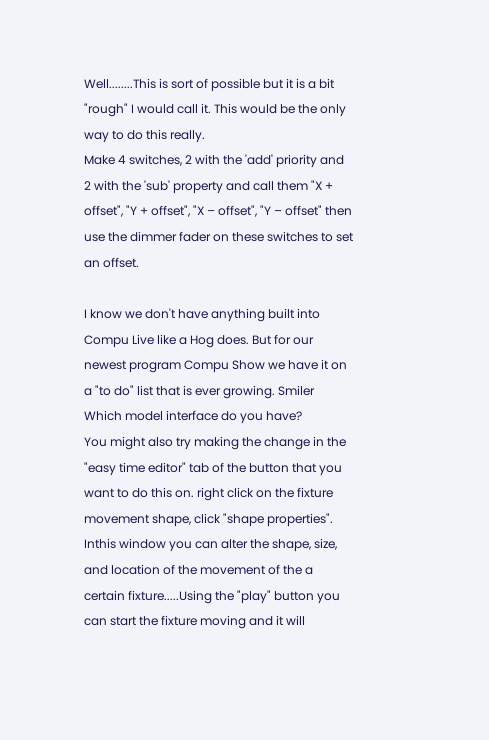Well........This is sort of possible but it is a bit "rough" I would call it. This would be the only way to do this really.
Make 4 switches, 2 with the 'add' priority and 2 with the 'sub' property and call them "X + offset", "Y + offset", "X – offset", "Y – offset" then use the dimmer fader on these switches to set an offset.

I know we don't have anything built into Compu Live like a Hog does. But for our newest program Compu Show we have it on a "to do" list that is ever growing. Smiler Which model interface do you have?
You might also try making the change in the "easy time editor" tab of the button that you want to do this on. right click on the fixture movement shape, click "shape properties". Inthis window you can alter the shape, size, and location of the movement of the a certain fixture.....Using the "play" button you can start the fixture moving and it will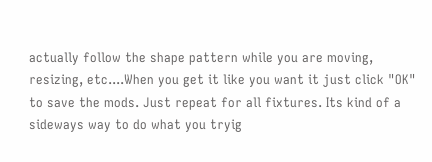actually follow the shape pattern while you are moving, resizing, etc....When you get it like you want it just click "OK" to save the mods. Just repeat for all fixtures. Its kind of a sideways way to do what you tryig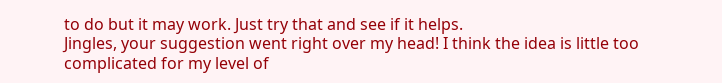to do but it may work. Just try that and see if it helps.
Jingles, your suggestion went right over my head! I think the idea is little too complicated for my level of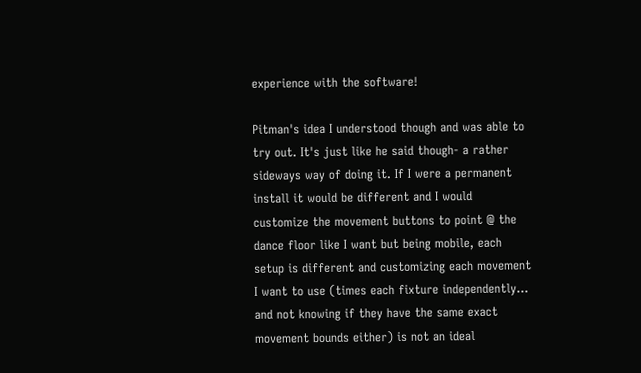experience with the software!

Pitman's idea I understood though and was able to try out. It's just like he said though- a rather sideways way of doing it. If I were a permanent install it would be different and I would customize the movement buttons to point @ the dance floor like I want but being mobile, each setup is different and customizing each movement I want to use (times each fixture independently... and not knowing if they have the same exact movement bounds either) is not an ideal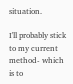situation.

I'll probably stick to my current method- which is to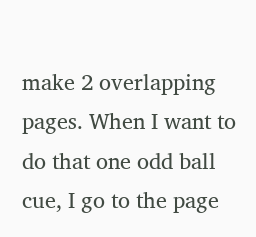make 2 overlapping pages. When I want to do that one odd ball cue, I go to the page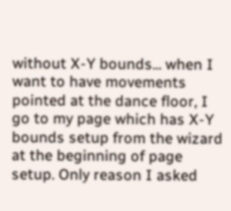without X-Y bounds... when I want to have movements pointed at the dance floor, I go to my page which has X-Y bounds setup from the wizard at the beginning of page setup. Only reason I asked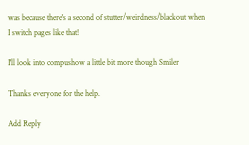was because there's a second of stutter/weirdness/blackout when I switch pages like that!

I'll look into compushow a little bit more though Smiler

Thanks everyone for the help.

Add Reply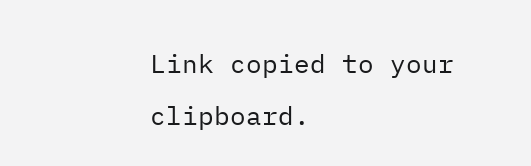Link copied to your clipboard.